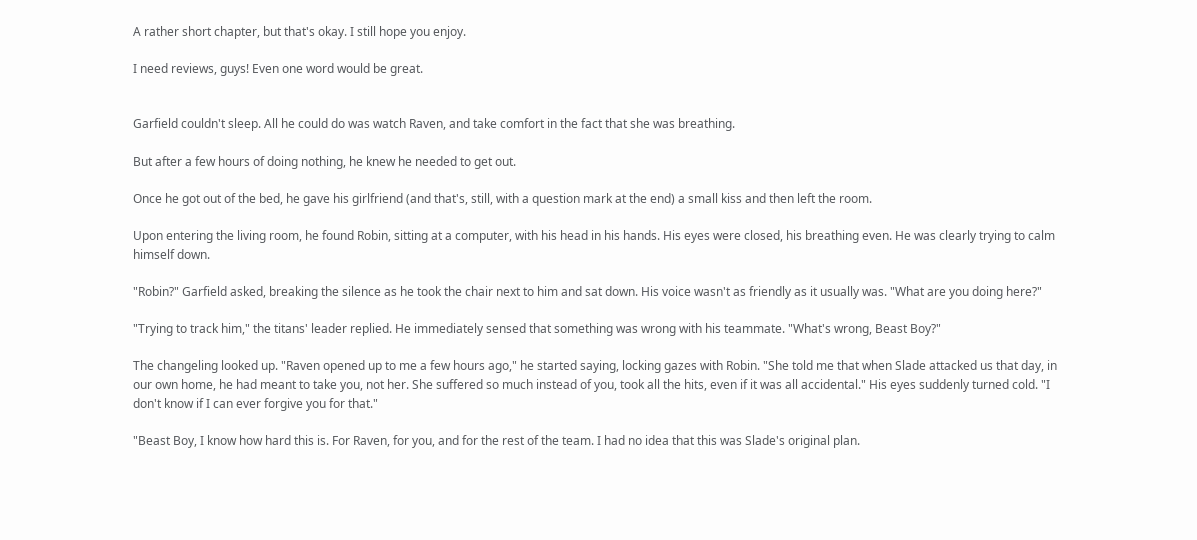A rather short chapter, but that's okay. I still hope you enjoy.

I need reviews, guys! Even one word would be great.


Garfield couldn't sleep. All he could do was watch Raven, and take comfort in the fact that she was breathing.

But after a few hours of doing nothing, he knew he needed to get out.

Once he got out of the bed, he gave his girlfriend (and that's, still, with a question mark at the end) a small kiss and then left the room.

Upon entering the living room, he found Robin, sitting at a computer, with his head in his hands. His eyes were closed, his breathing even. He was clearly trying to calm himself down.

"Robin?" Garfield asked, breaking the silence as he took the chair next to him and sat down. His voice wasn't as friendly as it usually was. "What are you doing here?"

"Trying to track him," the titans' leader replied. He immediately sensed that something was wrong with his teammate. "What's wrong, Beast Boy?"

The changeling looked up. "Raven opened up to me a few hours ago," he started saying, locking gazes with Robin. "She told me that when Slade attacked us that day, in our own home, he had meant to take you, not her. She suffered so much instead of you, took all the hits, even if it was all accidental." His eyes suddenly turned cold. "I don't know if I can ever forgive you for that."

"Beast Boy, I know how hard this is. For Raven, for you, and for the rest of the team. I had no idea that this was Slade's original plan.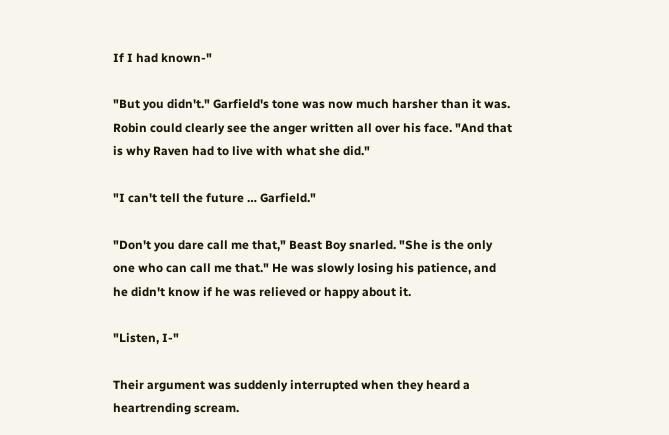If I had known-"

"But you didn't." Garfield's tone was now much harsher than it was. Robin could clearly see the anger written all over his face. "And that is why Raven had to live with what she did."

"I can't tell the future … Garfield."

"Don't you dare call me that," Beast Boy snarled. "She is the only one who can call me that." He was slowly losing his patience, and he didn't know if he was relieved or happy about it.

"Listen, I-"

Their argument was suddenly interrupted when they heard a heartrending scream.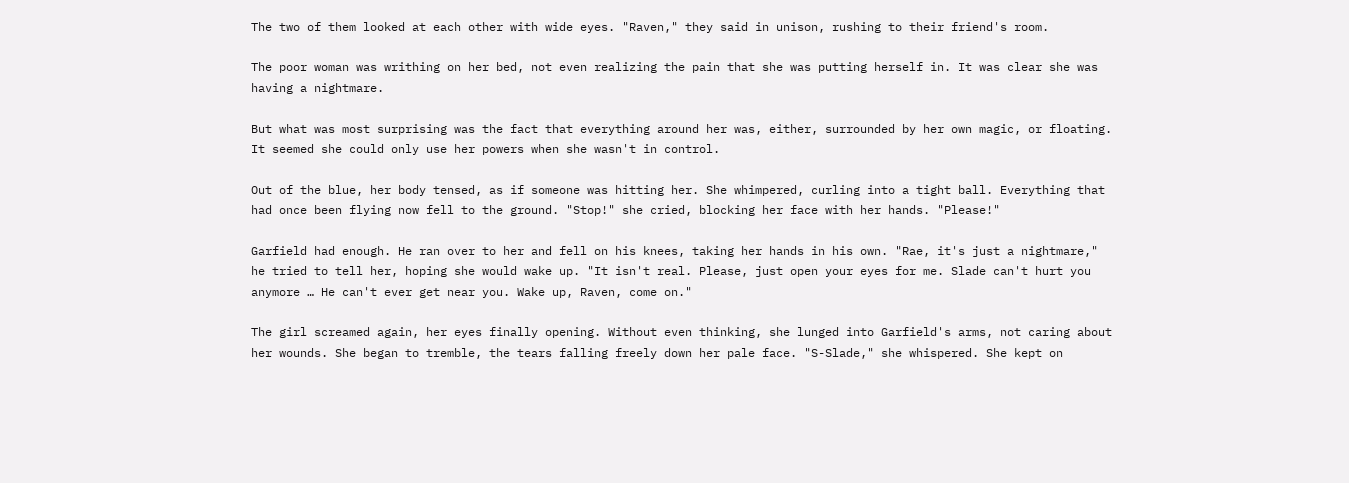The two of them looked at each other with wide eyes. "Raven," they said in unison, rushing to their friend's room.

The poor woman was writhing on her bed, not even realizing the pain that she was putting herself in. It was clear she was having a nightmare.

But what was most surprising was the fact that everything around her was, either, surrounded by her own magic, or floating. It seemed she could only use her powers when she wasn't in control.

Out of the blue, her body tensed, as if someone was hitting her. She whimpered, curling into a tight ball. Everything that had once been flying now fell to the ground. "Stop!" she cried, blocking her face with her hands. "Please!"

Garfield had enough. He ran over to her and fell on his knees, taking her hands in his own. "Rae, it's just a nightmare," he tried to tell her, hoping she would wake up. "It isn't real. Please, just open your eyes for me. Slade can't hurt you anymore … He can't ever get near you. Wake up, Raven, come on."

The girl screamed again, her eyes finally opening. Without even thinking, she lunged into Garfield's arms, not caring about her wounds. She began to tremble, the tears falling freely down her pale face. "S-Slade," she whispered. She kept on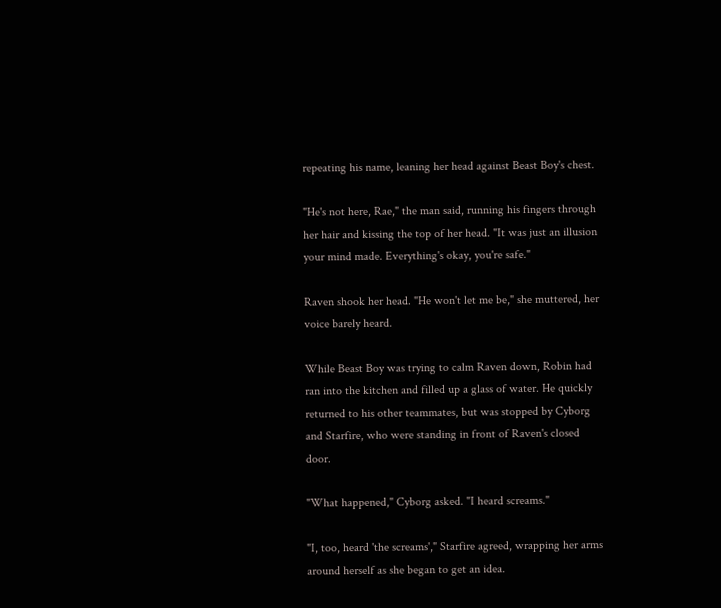repeating his name, leaning her head against Beast Boy's chest.

"He's not here, Rae," the man said, running his fingers through her hair and kissing the top of her head. "It was just an illusion your mind made. Everything's okay, you're safe."

Raven shook her head. "He won't let me be," she muttered, her voice barely heard.

While Beast Boy was trying to calm Raven down, Robin had ran into the kitchen and filled up a glass of water. He quickly returned to his other teammates, but was stopped by Cyborg and Starfire, who were standing in front of Raven's closed door.

"What happened," Cyborg asked. "I heard screams."

"I, too, heard 'the screams'," Starfire agreed, wrapping her arms around herself as she began to get an idea.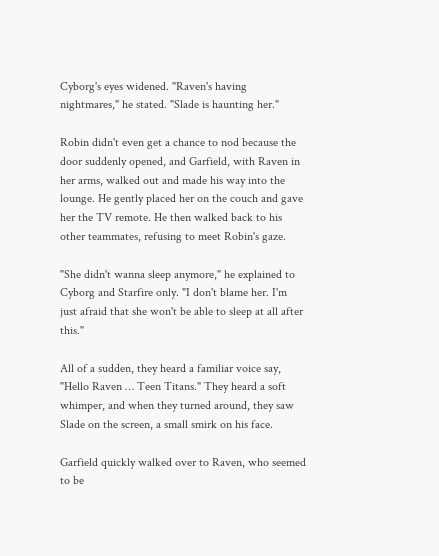Cyborg's eyes widened. "Raven's having nightmares," he stated. "Slade is haunting her."

Robin didn't even get a chance to nod because the door suddenly opened, and Garfield, with Raven in her arms, walked out and made his way into the lounge. He gently placed her on the couch and gave her the TV remote. He then walked back to his other teammates, refusing to meet Robin's gaze.

"She didn't wanna sleep anymore," he explained to Cyborg and Starfire only. "I don't blame her. I'm just afraid that she won't be able to sleep at all after this."

All of a sudden, they heard a familiar voice say, "Hello Raven … Teen Titans." They heard a soft whimper, and when they turned around, they saw Slade on the screen, a small smirk on his face.

Garfield quickly walked over to Raven, who seemed to be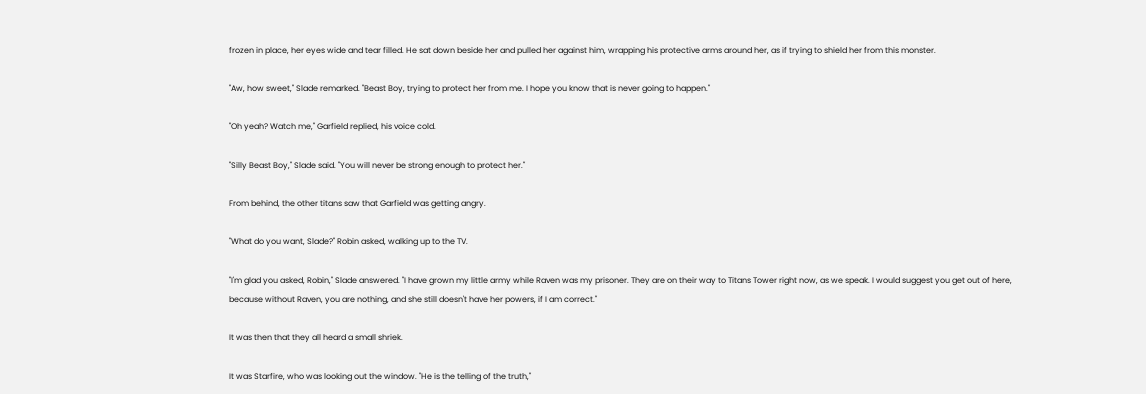frozen in place, her eyes wide and tear filled. He sat down beside her and pulled her against him, wrapping his protective arms around her, as if trying to shield her from this monster.

"Aw, how sweet," Slade remarked. "Beast Boy, trying to protect her from me. I hope you know that is never going to happen."

"Oh yeah? Watch me," Garfield replied, his voice cold.

"Silly Beast Boy," Slade said. "You will never be strong enough to protect her."

From behind, the other titans saw that Garfield was getting angry.

"What do you want, Slade?" Robin asked, walking up to the TV.

"I'm glad you asked, Robin," Slade answered. "I have grown my little army while Raven was my prisoner. They are on their way to Titans Tower right now, as we speak. I would suggest you get out of here, because without Raven, you are nothing, and she still doesn't have her powers, if I am correct."

It was then that they all heard a small shriek.

It was Starfire, who was looking out the window. "He is the telling of the truth,"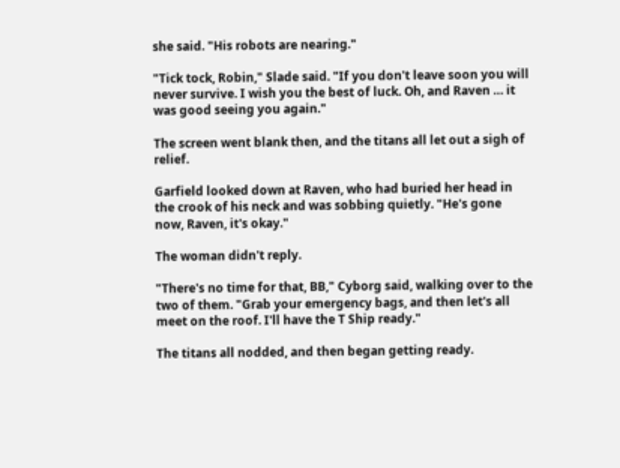she said. "His robots are nearing."

"Tick tock, Robin," Slade said. "If you don't leave soon you will never survive. I wish you the best of luck. Oh, and Raven … it was good seeing you again."

The screen went blank then, and the titans all let out a sigh of relief.

Garfield looked down at Raven, who had buried her head in the crook of his neck and was sobbing quietly. "He's gone now, Raven, it's okay."

The woman didn't reply.

"There's no time for that, BB," Cyborg said, walking over to the two of them. "Grab your emergency bags, and then let's all meet on the roof. I'll have the T Ship ready."

The titans all nodded, and then began getting ready.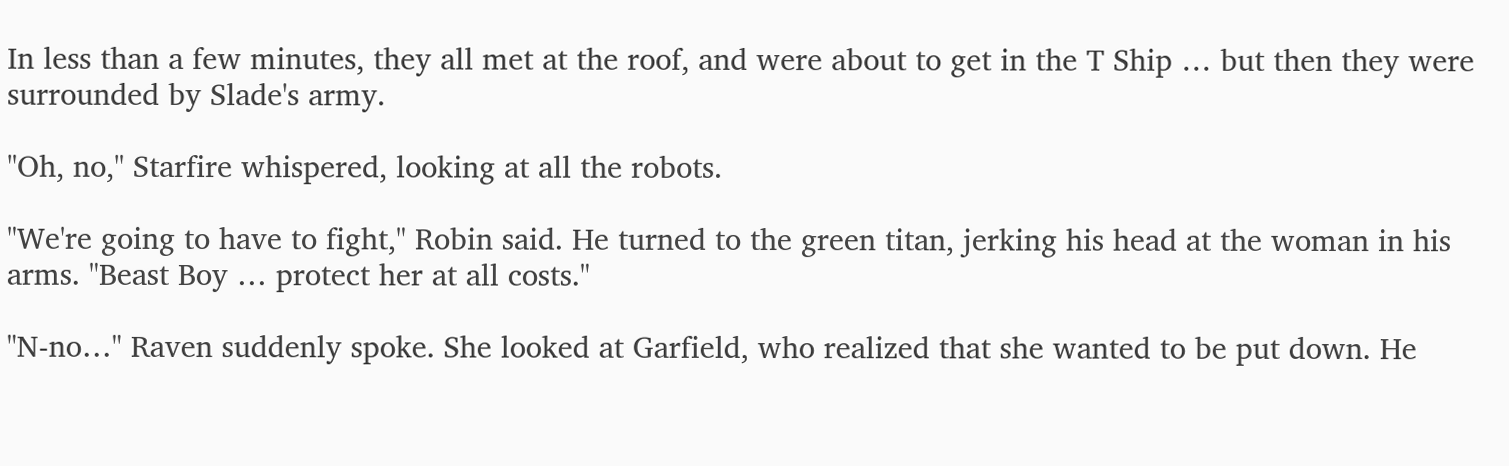In less than a few minutes, they all met at the roof, and were about to get in the T Ship … but then they were surrounded by Slade's army.

"Oh, no," Starfire whispered, looking at all the robots.

"We're going to have to fight," Robin said. He turned to the green titan, jerking his head at the woman in his arms. "Beast Boy … protect her at all costs."

"N-no…" Raven suddenly spoke. She looked at Garfield, who realized that she wanted to be put down. He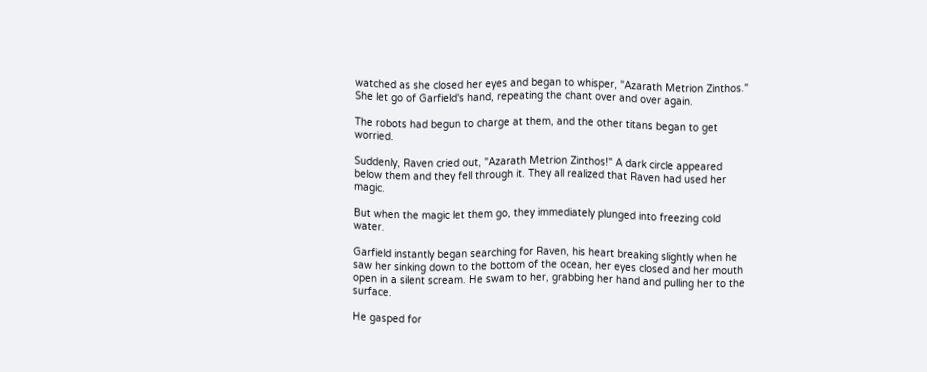watched as she closed her eyes and began to whisper, "Azarath Metrion Zinthos." She let go of Garfield's hand, repeating the chant over and over again.

The robots had begun to charge at them, and the other titans began to get worried.

Suddenly, Raven cried out, "Azarath Metrion Zinthos!" A dark circle appeared below them and they fell through it. They all realized that Raven had used her magic.

But when the magic let them go, they immediately plunged into freezing cold water.

Garfield instantly began searching for Raven, his heart breaking slightly when he saw her sinking down to the bottom of the ocean, her eyes closed and her mouth open in a silent scream. He swam to her, grabbing her hand and pulling her to the surface.

He gasped for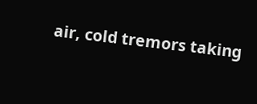air, cold tremors taking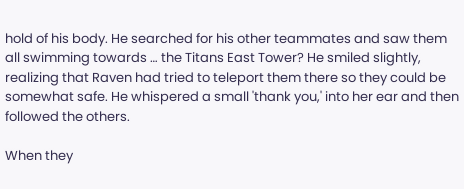hold of his body. He searched for his other teammates and saw them all swimming towards … the Titans East Tower? He smiled slightly, realizing that Raven had tried to teleport them there so they could be somewhat safe. He whispered a small 'thank you,' into her ear and then followed the others.

When they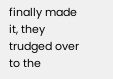finally made it, they trudged over to the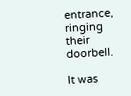entrance, ringing their doorbell.

It was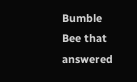Bumble Bee that answered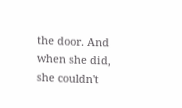the door. And when she did, she couldn't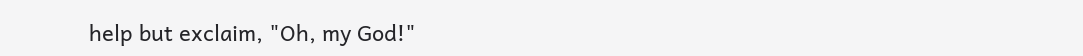help but exclaim, "Oh, my God!"